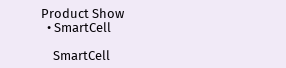Product Show
  • SmartCell

    SmartCell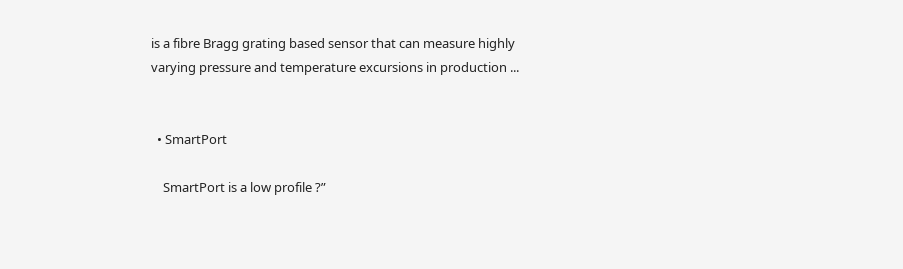is a fibre Bragg grating based sensor that can measure highly varying pressure and temperature excursions in production ...


  • SmartPort

    SmartPort is a low profile ?”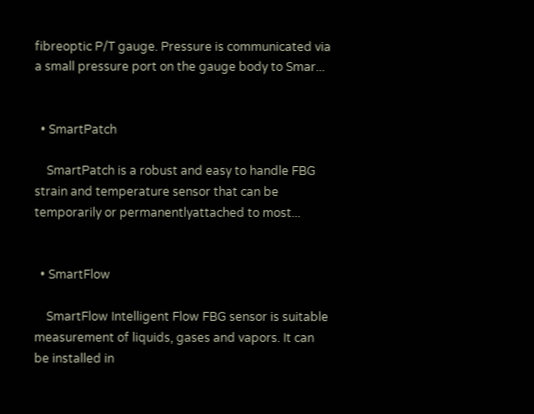fibreoptic P/T gauge. Pressure is communicated via a small pressure port on the gauge body to Smar...


  • SmartPatch

    SmartPatch is a robust and easy to handle FBG strain and temperature sensor that can be temporarily or permanentlyattached to most...


  • SmartFlow

    SmartFlow Intelligent Flow FBG sensor is suitable measurement of liquids, gases and vapors. It can be installed in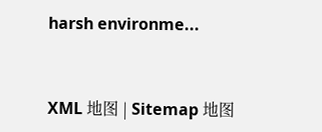harsh environme...


XML 地图 | Sitemap 地图